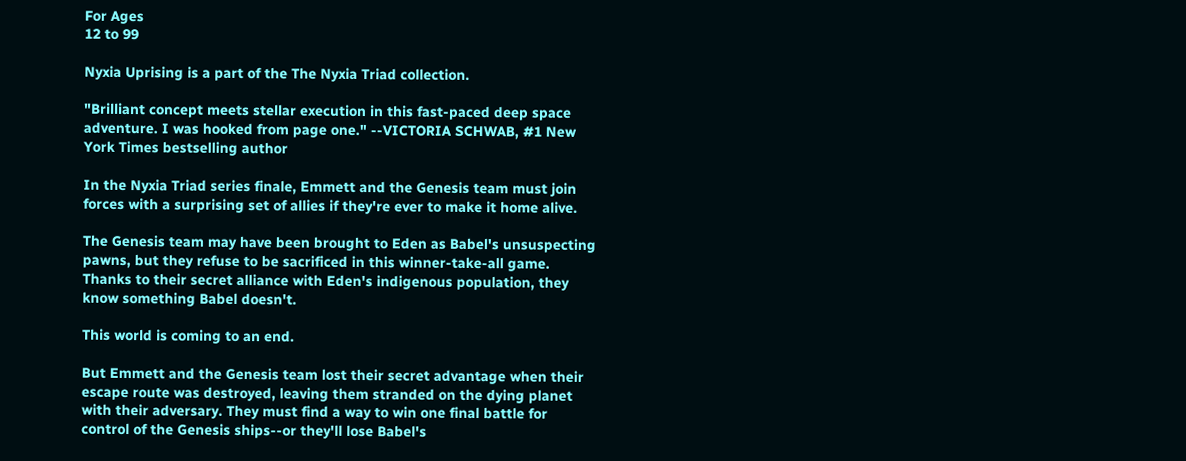For Ages
12 to 99

Nyxia Uprising is a part of the The Nyxia Triad collection.

"Brilliant concept meets stellar execution in this fast-paced deep space adventure. I was hooked from page one." --VICTORIA SCHWAB, #1 New York Times bestselling author

In the Nyxia Triad series finale, Emmett and the Genesis team must join forces with a surprising set of allies if they're ever to make it home alive.

The Genesis team may have been brought to Eden as Babel's unsuspecting pawns, but they refuse to be sacrificed in this winner-take-all game. Thanks to their secret alliance with Eden's indigenous population, they know something Babel doesn't.

This world is coming to an end.

But Emmett and the Genesis team lost their secret advantage when their escape route was destroyed, leaving them stranded on the dying planet with their adversary. They must find a way to win one final battle for control of the Genesis ships--or they'll lose Babel's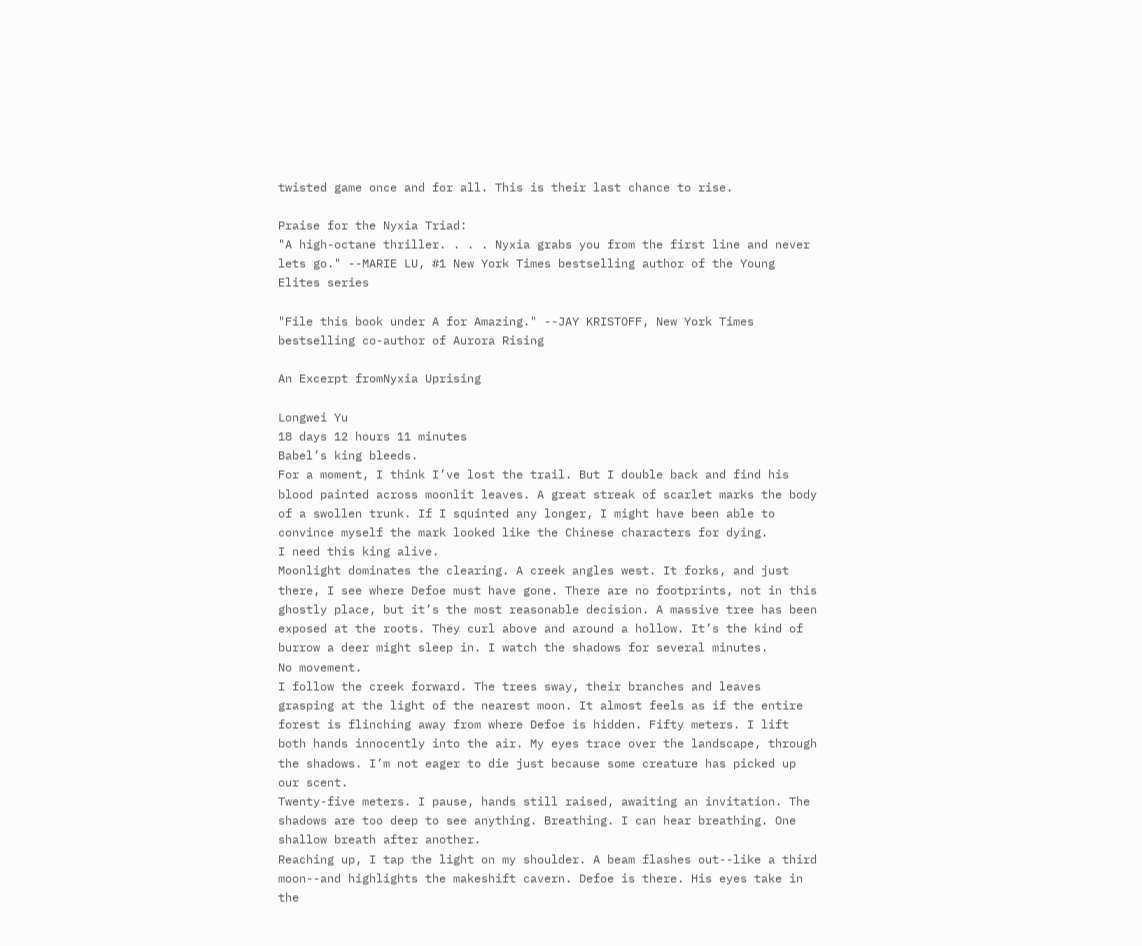twisted game once and for all. This is their last chance to rise.

Praise for the Nyxia Triad:
"A high-octane thriller. . . . Nyxia grabs you from the first line and never lets go." --MARIE LU, #1 New York Times bestselling author of the Young Elites series

"File this book under A for Amazing." --JAY KRISTOFF, New York Times bestselling co-author of Aurora Rising

An Excerpt fromNyxia Uprising

Longwei Yu
18 days 12 hours 11 minutes
Babel’s king bleeds.
For a moment, I think I’ve lost the trail. But I double back and find his blood painted across moonlit leaves. A great streak of scarlet marks the body of a swollen trunk. If I squinted any longer, I might have been able to convince myself the mark looked like the Chinese characters for dying.
I need this king alive.
Moonlight dominates the clearing. A creek angles west. It forks, and just there, I see where Defoe must have gone. There are no footprints, not in this ghostly place, but it’s the most reasonable decision. A massive tree has been exposed at the roots. They curl above and around a hollow. It’s the kind of burrow a deer might sleep in. I watch the shadows for several minutes.
No movement.
I follow the creek forward. The trees sway, their branches and leaves grasping at the light of the nearest moon. It almost feels as if the entire forest is flinching away from where Defoe is hidden. Fifty meters. I lift both hands innocently into the air. My eyes trace over the landscape, through the shadows. I’m not eager to die just because some creature has picked up our scent.
Twenty-five meters. I pause, hands still raised, awaiting an invitation. The shadows are too deep to see anything. Breathing. I can hear breathing. One shallow breath after another.
Reaching up, I tap the light on my shoulder. A beam flashes out--like a third moon--and highlights the makeshift cavern. Defoe is there. His eyes take in the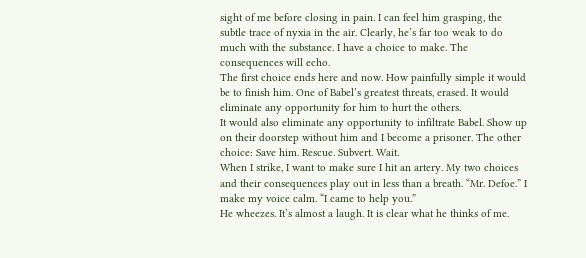sight of me before closing in pain. I can feel him grasping, the subtle trace of nyxia in the air. Clearly, he’s far too weak to do much with the substance. I have a choice to make. The consequences will echo.
The first choice ends here and now. How painfully simple it would be to finish him. One of Babel’s greatest threats, erased. It would eliminate any opportunity for him to hurt the others.
It would also eliminate any opportunity to infiltrate Babel. Show up on their doorstep without him and I become a prisoner. The other choice: Save him. Rescue. Subvert. Wait.
When I strike, I want to make sure I hit an artery. My two choices and their consequences play out in less than a breath. “Mr. Defoe.” I make my voice calm. “I came to help you.”
He wheezes. It’s almost a laugh. It is clear what he thinks of me.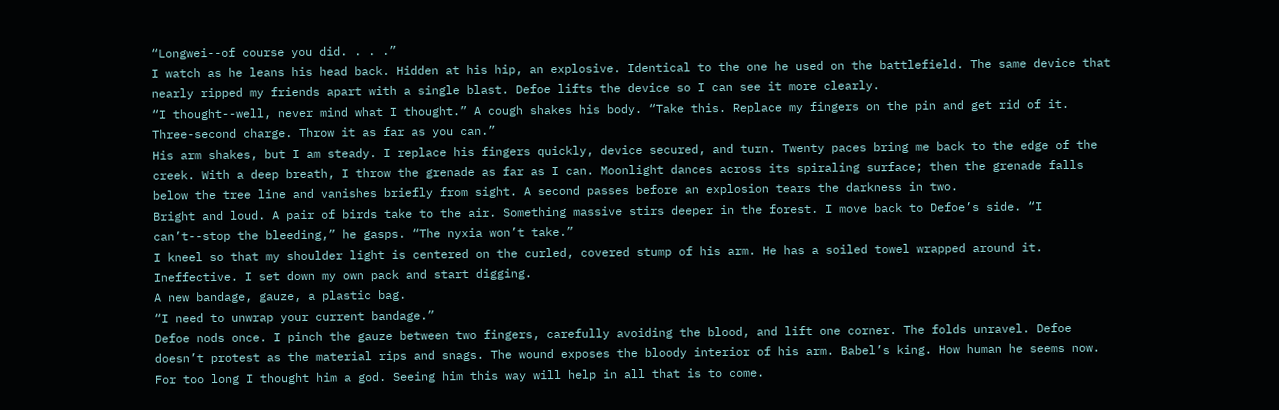“Longwei--of course you did. . . .”
I watch as he leans his head back. Hidden at his hip, an explosive. Identical to the one he used on the battlefield. The same device that nearly ripped my friends apart with a single blast. Defoe lifts the device so I can see it more clearly.
“I thought--well, never mind what I thought.” A cough shakes his body. “Take this. Replace my fingers on the pin and get rid of it. Three-second charge. Throw it as far as you can.”
His arm shakes, but I am steady. I replace his fingers quickly, device secured, and turn. Twenty paces bring me back to the edge of the creek. With a deep breath, I throw the grenade as far as I can. Moonlight dances across its spiraling surface; then the grenade falls below the tree line and vanishes briefly from sight. A second passes before an explosion tears the darkness in two.
Bright and loud. A pair of birds take to the air. Something massive stirs deeper in the forest. I move back to Defoe’s side. “I can’t--stop the bleeding,” he gasps. “The nyxia won’t take.”
I kneel so that my shoulder light is centered on the curled, covered stump of his arm. He has a soiled towel wrapped around it. Ineffective. I set down my own pack and start digging.
A new bandage, gauze, a plastic bag.
“I need to unwrap your current bandage.”
Defoe nods once. I pinch the gauze between two fingers, carefully avoiding the blood, and lift one corner. The folds unravel. Defoe doesn’t protest as the material rips and snags. The wound exposes the bloody interior of his arm. Babel’s king. How human he seems now. For too long I thought him a god. Seeing him this way will help in all that is to come.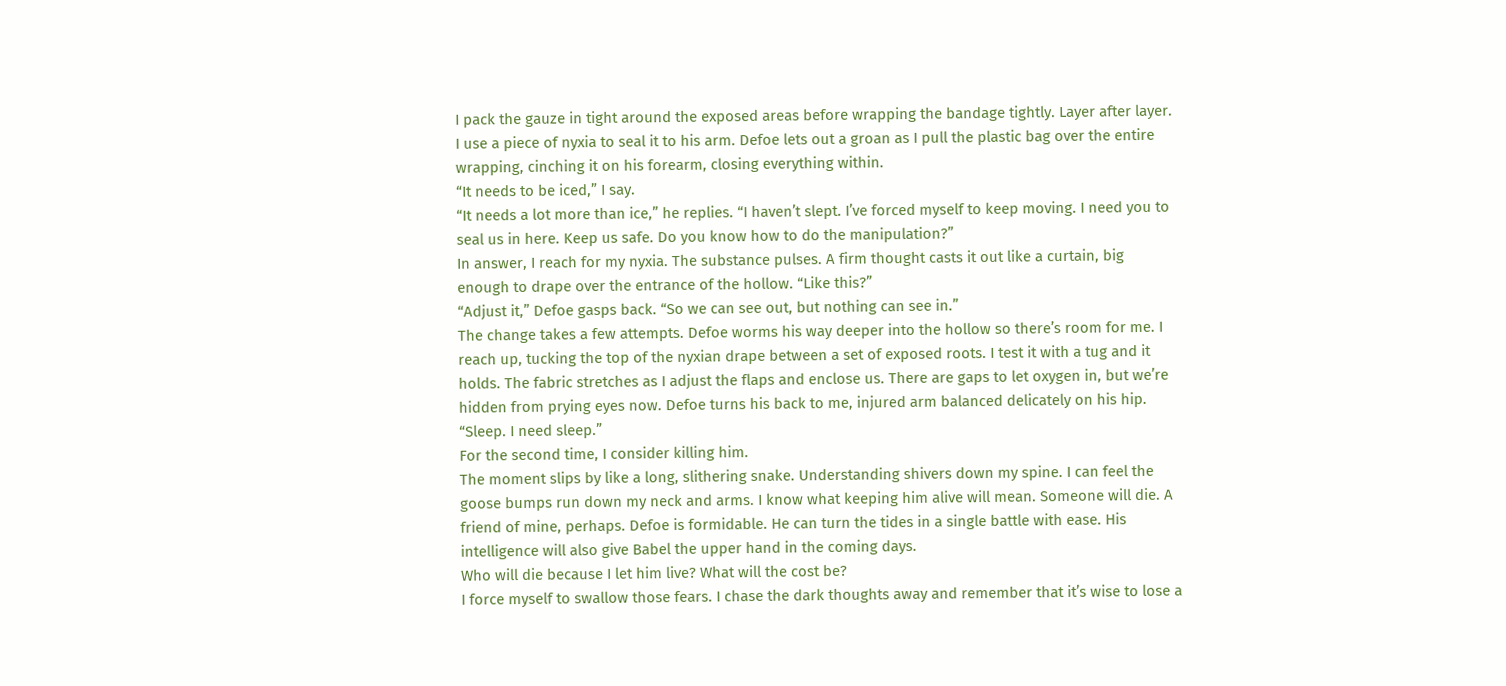I pack the gauze in tight around the exposed areas before wrapping the bandage tightly. Layer after layer. I use a piece of nyxia to seal it to his arm. Defoe lets out a groan as I pull the plastic bag over the entire wrapping, cinching it on his forearm, closing everything within.
“It needs to be iced,” I say.
“It needs a lot more than ice,” he replies. “I haven’t slept. I’ve forced myself to keep moving. I need you to seal us in here. Keep us safe. Do you know how to do the manipulation?”
In answer, I reach for my nyxia. The substance pulses. A firm thought casts it out like a curtain, big enough to drape over the entrance of the hollow. “Like this?”
“Adjust it,” Defoe gasps back. “So we can see out, but nothing can see in.”
The change takes a few attempts. Defoe worms his way deeper into the hollow so there’s room for me. I reach up, tucking the top of the nyxian drape between a set of exposed roots. I test it with a tug and it holds. The fabric stretches as I adjust the flaps and enclose us. There are gaps to let oxygen in, but we’re hidden from prying eyes now. Defoe turns his back to me, injured arm balanced delicately on his hip.
“Sleep. I need sleep.”
For the second time, I consider killing him.
The moment slips by like a long, slithering snake. Understanding shivers down my spine. I can feel the goose bumps run down my neck and arms. I know what keeping him alive will mean. Someone will die. A friend of mine, perhaps. Defoe is formidable. He can turn the tides in a single battle with ease. His intelligence will also give Babel the upper hand in the coming days.
Who will die because I let him live? What will the cost be?
I force myself to swallow those fears. I chase the dark thoughts away and remember that it’s wise to lose a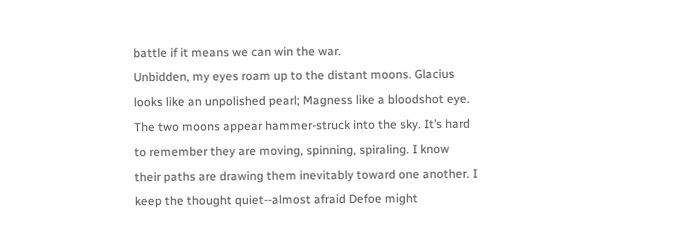battle if it means we can win the war.
Unbidden, my eyes roam up to the distant moons. Glacius looks like an unpolished pearl; Magness like a bloodshot eye. The two moons appear hammer-struck into the sky. It’s hard to remember they are moving, spinning, spiraling. I know their paths are drawing them inevitably toward one another. I keep the thought quiet--almost afraid Defoe might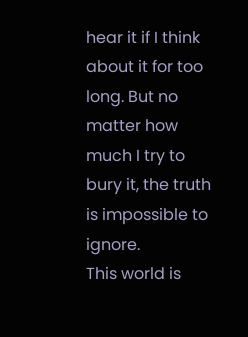hear it if I think about it for too long. But no matter how much I try to bury it, the truth is impossible to ignore.
This world is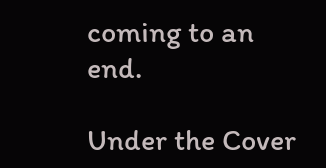coming to an end.

Under the Cover